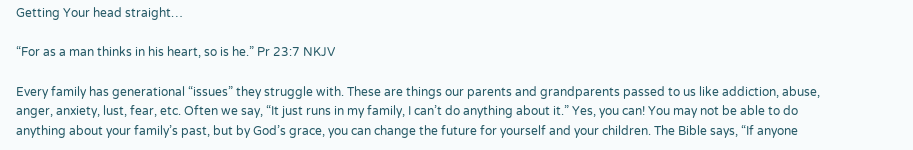Getting Your head straight…

“For as a man thinks in his heart, so is he.” Pr 23:7 NKJV

Every family has generational “issues” they struggle with. These are things our parents and grandparents passed to us like addiction, abuse, anger, anxiety, lust, fear, etc. Often we say, “It just runs in my family, I can’t do anything about it.” Yes, you can! You may not be able to do anything about your family’s past, but by God’s grace, you can change the future for yourself and your children. The Bible says, “If anyone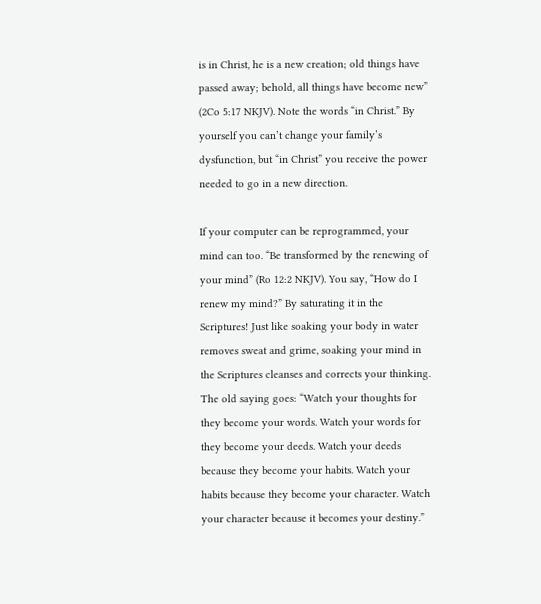is in Christ, he is a new creation; old things have passed away; behold, all things have become new” (2Co 5:17 NKJV). Note the words “in Christ.” By yourself you can’t change your family’s dysfunction, but “in Christ” you receive the power needed to go in a new direction.

If your computer can be reprogrammed, your mind can too. “Be transformed by the renewing of your mind” (Ro 12:2 NKJV). You say, “How do I renew my mind?” By saturating it in the Scriptures! Just like soaking your body in water removes sweat and grime, soaking your mind in the Scriptures cleanses and corrects your thinking. The old saying goes: “Watch your thoughts for they become your words. Watch your words for they become your deeds. Watch your deeds because they become your habits. Watch your habits because they become your character. Watch your character because it becomes your destiny.”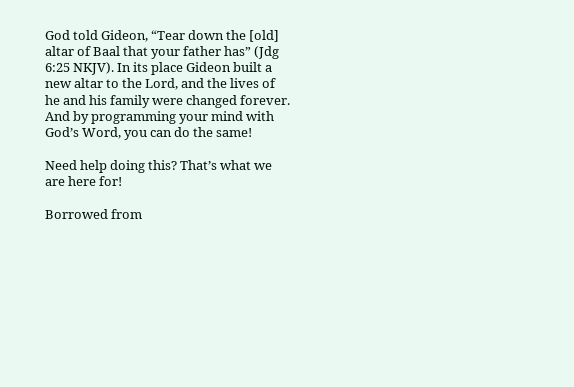God told Gideon, “Tear down the [old] altar of Baal that your father has” (Jdg 6:25 NKJV). In its place Gideon built a new altar to the Lord, and the lives of he and his family were changed forever. And by programming your mind with God’s Word, you can do the same!

Need help doing this? That’s what we are here for!

Borrowed from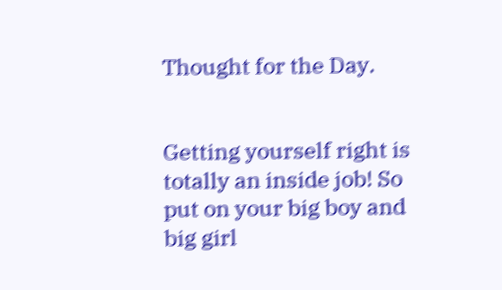Thought for the Day.


Getting yourself right is totally an inside job! So put on your big boy and big girl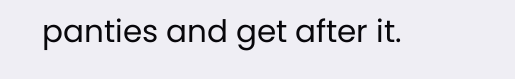panties and get after it.